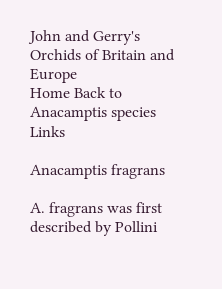John and Gerry's    Orchids of Britain and Europe
Home Back to Anacamptis species Links

Anacamptis fragrans

A. fragrans was first described by Pollini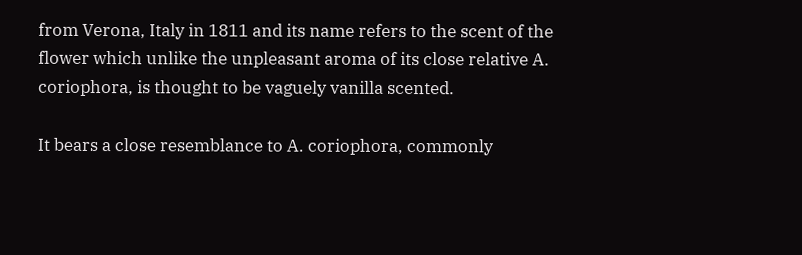from Verona, Italy in 1811 and its name refers to the scent of the flower which unlike the unpleasant aroma of its close relative A. coriophora, is thought to be vaguely vanilla scented.

It bears a close resemblance to A. coriophora, commonly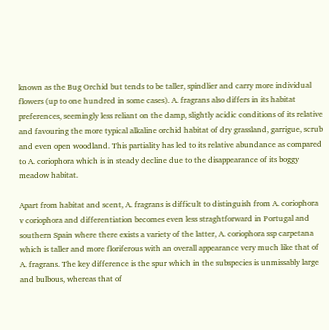known as the Bug Orchid but tends to be taller, spindlier and carry more individual flowers (up to one hundred in some cases). A. fragrans also differs in its habitat preferences, seemingly less reliant on the damp, slightly acidic conditions of its relative and favouring the more typical alkaline orchid habitat of dry grassland, garrigue, scrub and even open woodland. This partiality has led to its relative abundance as compared to A. coriophora which is in steady decline due to the disappearance of its boggy meadow habitat.

Apart from habitat and scent, A. fragrans is difficult to distinguish from A. coriophora v coriophora and differentiation becomes even less straghtforward in Portugal and southern Spain where there exists a variety of the latter, A. coriophora ssp carpetana which is taller and more floriferous with an overall appearance very much like that of A. fragrans. The key difference is the spur which in the subspecies is unmissably large and bulbous, whereas that of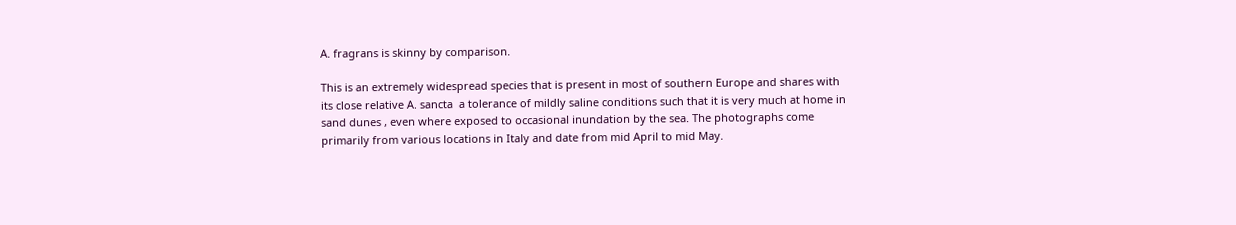A. fragrans is skinny by comparison.

This is an extremely widespread species that is present in most of southern Europe and shares with its close relative A. sancta  a tolerance of mildly saline conditions such that it is very much at home in sand dunes , even where exposed to occasional inundation by the sea. The photographs come primarily from various locations in Italy and date from mid April to mid May.